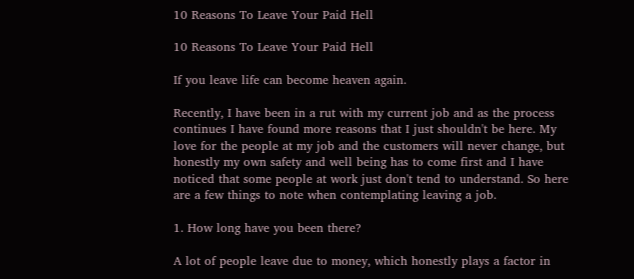10 Reasons To Leave Your Paid Hell

10 Reasons To Leave Your Paid Hell

If you leave life can become heaven again.

Recently, I have been in a rut with my current job and as the process continues I have found more reasons that I just shouldn't be here. My love for the people at my job and the customers will never change, but honestly my own safety and well being has to come first and I have noticed that some people at work just don't tend to understand. So here are a few things to note when contemplating leaving a job.

1. How long have you been there?

A lot of people leave due to money, which honestly plays a factor in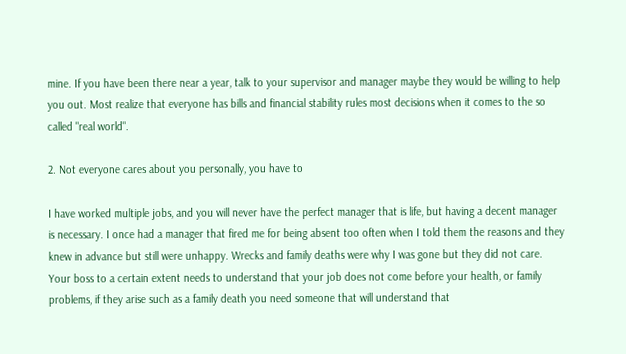mine. If you have been there near a year, talk to your supervisor and manager maybe they would be willing to help you out. Most realize that everyone has bills and financial stability rules most decisions when it comes to the so called "real world".

2. Not everyone cares about you personally, you have to

I have worked multiple jobs, and you will never have the perfect manager that is life, but having a decent manager is necessary. I once had a manager that fired me for being absent too often when I told them the reasons and they knew in advance but still were unhappy. Wrecks and family deaths were why I was gone but they did not care. Your boss to a certain extent needs to understand that your job does not come before your health, or family problems, if they arise such as a family death you need someone that will understand that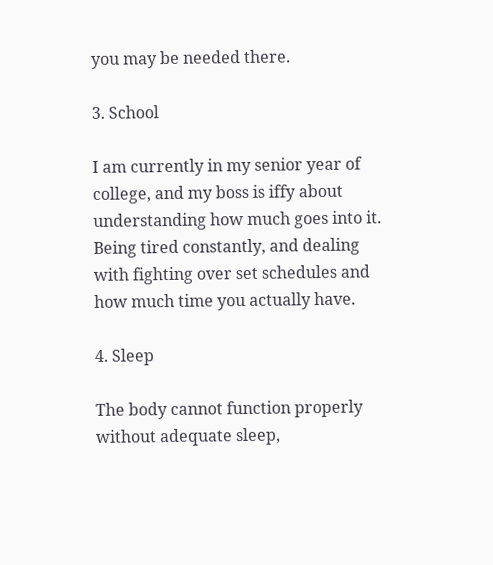you may be needed there.

3. School

I am currently in my senior year of college, and my boss is iffy about understanding how much goes into it. Being tired constantly, and dealing with fighting over set schedules and how much time you actually have.

4. Sleep

The body cannot function properly without adequate sleep,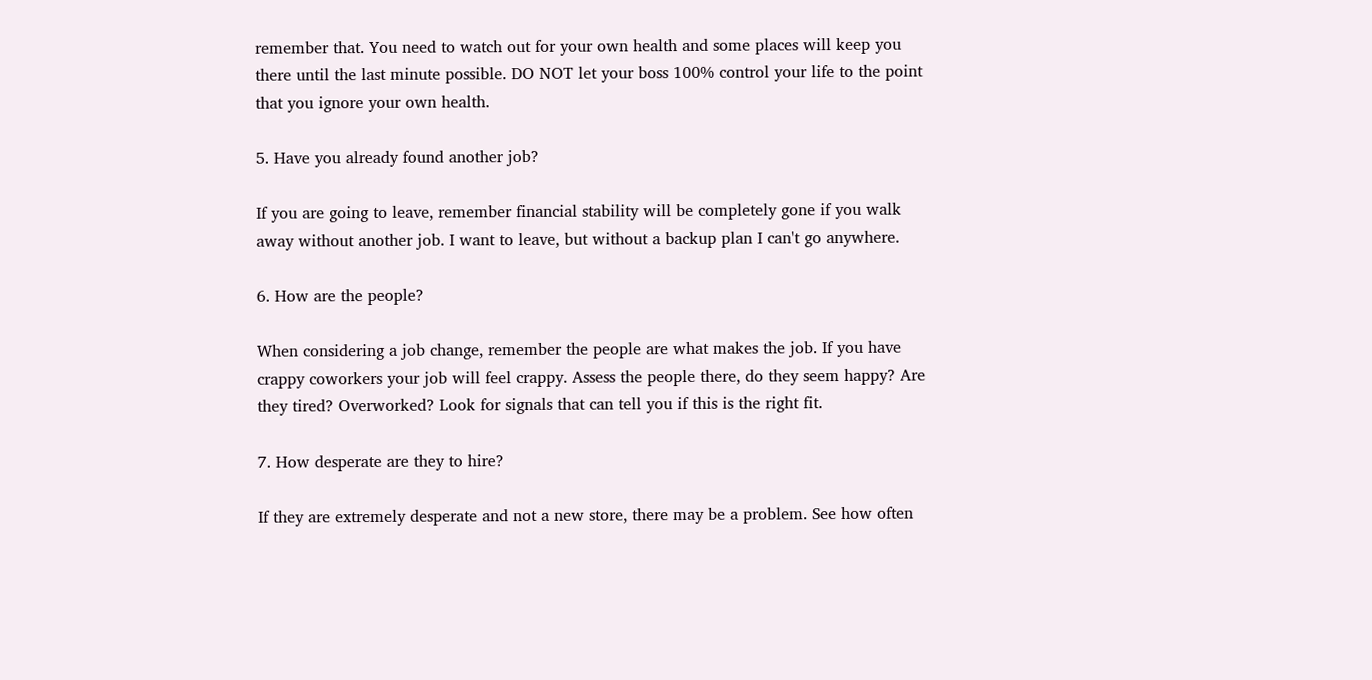remember that. You need to watch out for your own health and some places will keep you there until the last minute possible. DO NOT let your boss 100% control your life to the point that you ignore your own health.

5. Have you already found another job?

If you are going to leave, remember financial stability will be completely gone if you walk away without another job. I want to leave, but without a backup plan I can't go anywhere.

6. How are the people?

When considering a job change, remember the people are what makes the job. If you have crappy coworkers your job will feel crappy. Assess the people there, do they seem happy? Are they tired? Overworked? Look for signals that can tell you if this is the right fit.

7. How desperate are they to hire?

If they are extremely desperate and not a new store, there may be a problem. See how often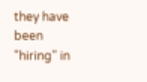they have been "hiring" in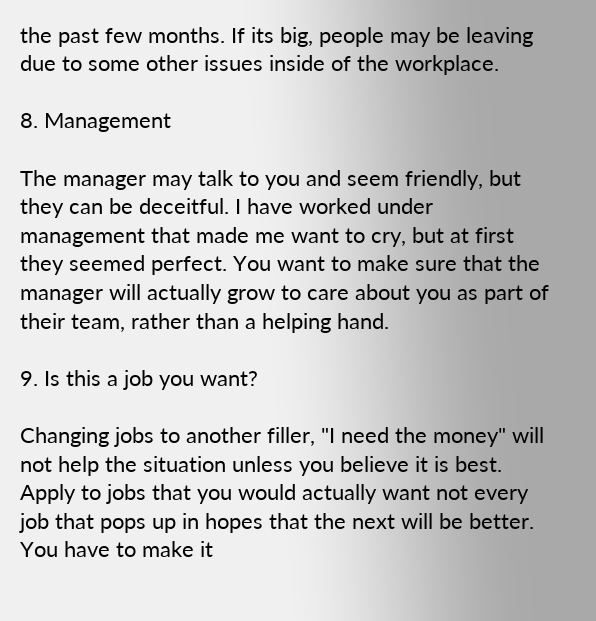the past few months. If its big, people may be leaving due to some other issues inside of the workplace.

8. Management

The manager may talk to you and seem friendly, but they can be deceitful. I have worked under management that made me want to cry, but at first they seemed perfect. You want to make sure that the manager will actually grow to care about you as part of their team, rather than a helping hand.

9. Is this a job you want?

Changing jobs to another filler, "I need the money" will not help the situation unless you believe it is best. Apply to jobs that you would actually want not every job that pops up in hopes that the next will be better. You have to make it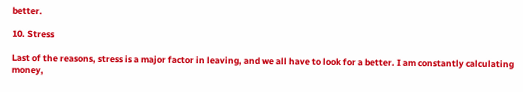better.

10. Stress

Last of the reasons, stress is a major factor in leaving, and we all have to look for a better. I am constantly calculating money,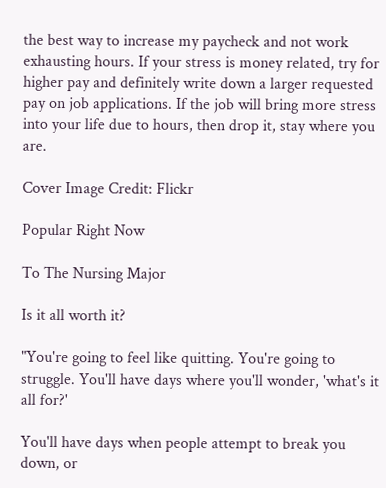the best way to increase my paycheck and not work exhausting hours. If your stress is money related, try for higher pay and definitely write down a larger requested pay on job applications. If the job will bring more stress into your life due to hours, then drop it, stay where you are.

Cover Image Credit: Flickr

Popular Right Now

To The Nursing Major

Is it all worth it?

"You're going to feel like quitting. You're going to struggle. You'll have days where you'll wonder, 'what's it all for?'

You'll have days when people attempt to break you down, or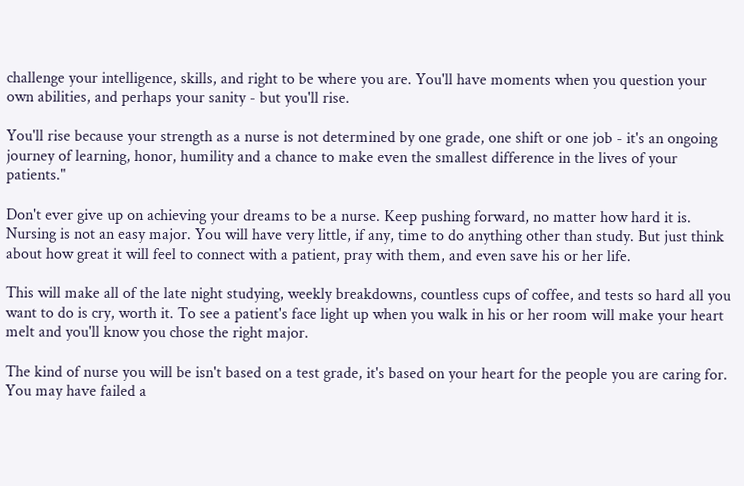challenge your intelligence, skills, and right to be where you are. You'll have moments when you question your own abilities, and perhaps your sanity - but you'll rise.

You'll rise because your strength as a nurse is not determined by one grade, one shift or one job - it's an ongoing journey of learning, honor, humility and a chance to make even the smallest difference in the lives of your patients."

Don't ever give up on achieving your dreams to be a nurse. Keep pushing forward, no matter how hard it is. Nursing is not an easy major. You will have very little, if any, time to do anything other than study. But just think about how great it will feel to connect with a patient, pray with them, and even save his or her life.

This will make all of the late night studying, weekly breakdowns, countless cups of coffee, and tests so hard all you want to do is cry, worth it. To see a patient's face light up when you walk in his or her room will make your heart melt and you'll know you chose the right major.

The kind of nurse you will be isn't based on a test grade, it's based on your heart for the people you are caring for. You may have failed a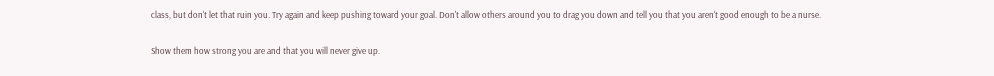class, but don't let that ruin you. Try again and keep pushing toward your goal. Don't allow others around you to drag you down and tell you that you aren't good enough to be a nurse.

Show them how strong you are and that you will never give up.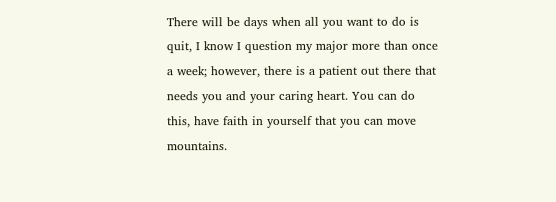There will be days when all you want to do is quit, I know I question my major more than once a week; however, there is a patient out there that needs you and your caring heart. You can do this, have faith in yourself that you can move mountains.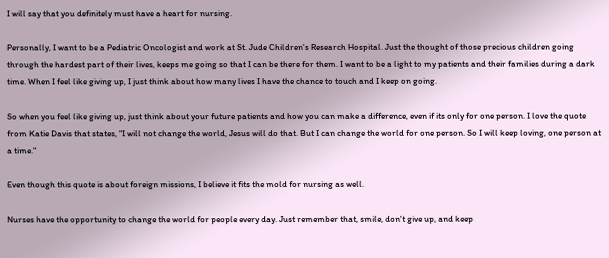I will say that you definitely must have a heart for nursing.

Personally, I want to be a Pediatric Oncologist and work at St. Jude Children's Research Hospital. Just the thought of those precious children going through the hardest part of their lives, keeps me going so that I can be there for them. I want to be a light to my patients and their families during a dark time. When I feel like giving up, I just think about how many lives I have the chance to touch and I keep on going.

So when you feel like giving up, just think about your future patients and how you can make a difference, even if its only for one person. I love the quote from Katie Davis that states, "I will not change the world, Jesus will do that. But I can change the world for one person. So I will keep loving, one person at a time."

Even though this quote is about foreign missions, I believe it fits the mold for nursing as well.

Nurses have the opportunity to change the world for people every day. Just remember that, smile, don't give up, and keep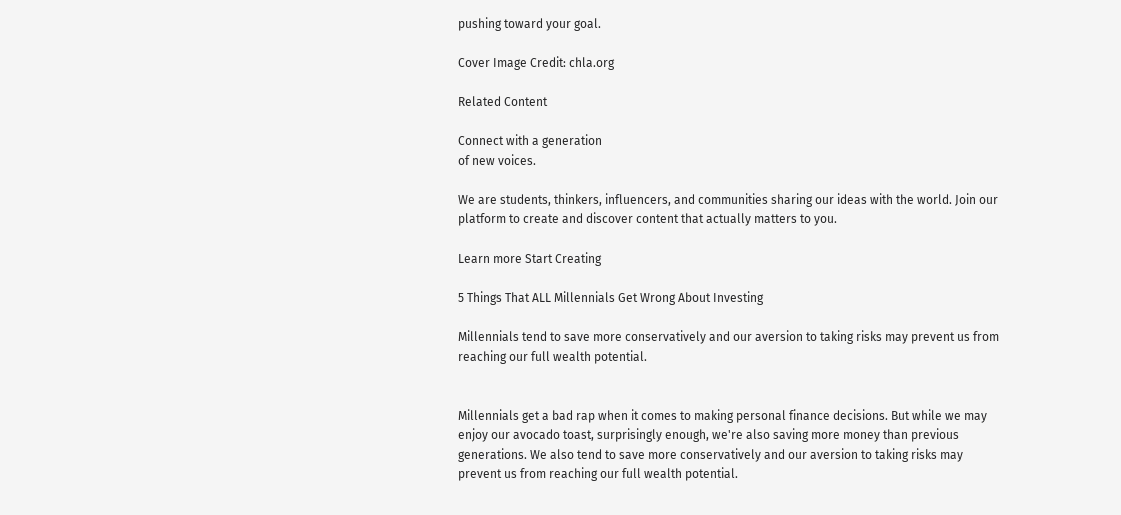pushing toward your goal.

Cover Image Credit: chla.org

Related Content

Connect with a generation
of new voices.

We are students, thinkers, influencers, and communities sharing our ideas with the world. Join our platform to create and discover content that actually matters to you.

Learn more Start Creating

5 Things That ALL Millennials Get Wrong About Investing

Millennials tend to save more conservatively and our aversion to taking risks may prevent us from reaching our full wealth potential.


Millennials get a bad rap when it comes to making personal finance decisions. But while we may enjoy our avocado toast, surprisingly enough, we're also saving more money than previous generations. We also tend to save more conservatively and our aversion to taking risks may prevent us from reaching our full wealth potential.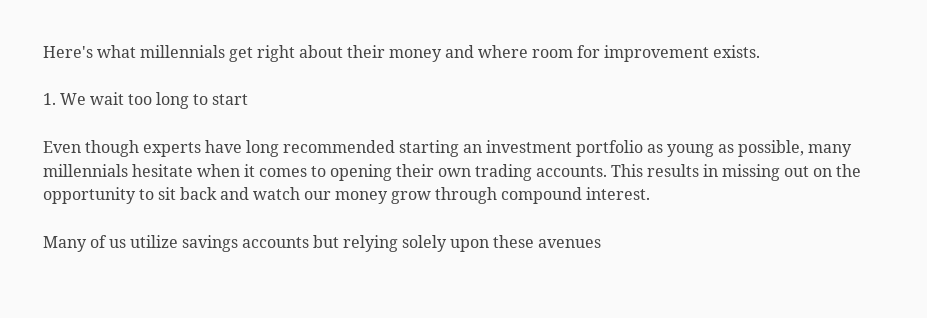Here's what millennials get right about their money and where room for improvement exists.

1. We wait too long to start

Even though experts have long recommended starting an investment portfolio as young as possible, many millennials hesitate when it comes to opening their own trading accounts. This results in missing out on the opportunity to sit back and watch our money grow through compound interest.

Many of us utilize savings accounts but relying solely upon these avenues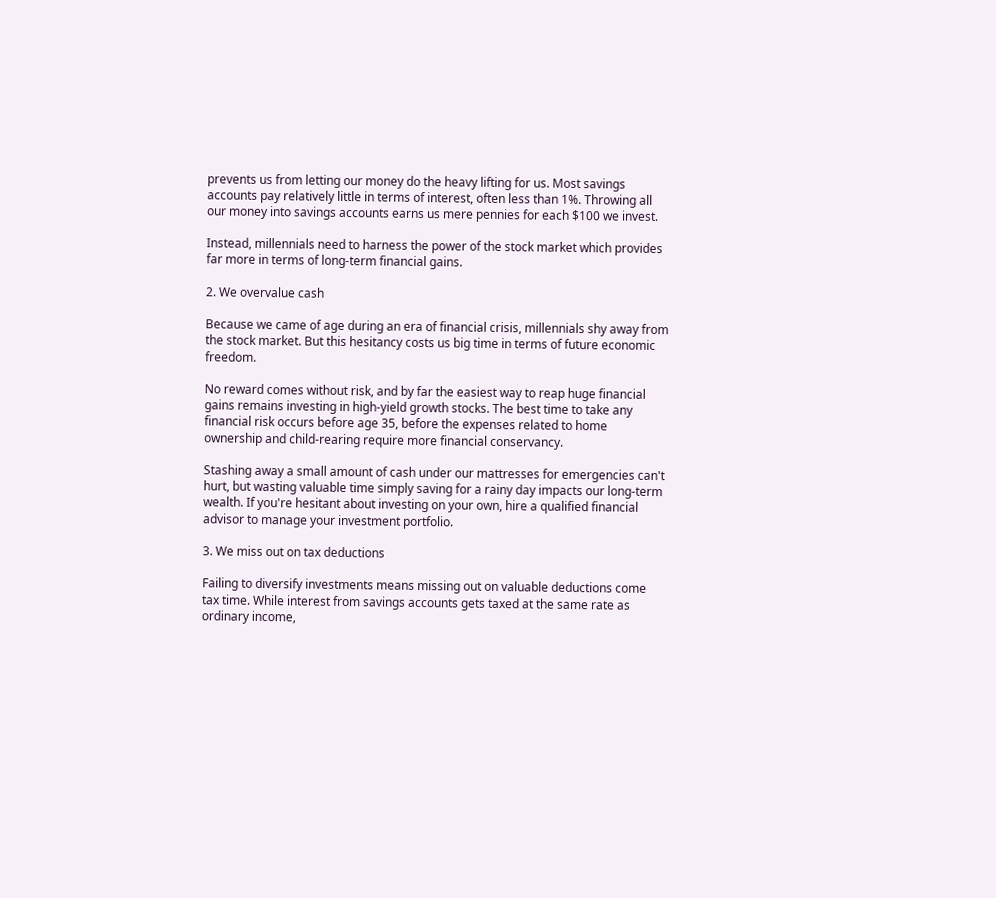prevents us from letting our money do the heavy lifting for us. Most savings accounts pay relatively little in terms of interest, often less than 1%. Throwing all our money into savings accounts earns us mere pennies for each $100 we invest.

Instead, millennials need to harness the power of the stock market which provides far more in terms of long-term financial gains.

2. We overvalue cash

Because we came of age during an era of financial crisis, millennials shy away from the stock market. But this hesitancy costs us big time in terms of future economic freedom.

No reward comes without risk, and by far the easiest way to reap huge financial gains remains investing in high-yield growth stocks. The best time to take any financial risk occurs before age 35, before the expenses related to home ownership and child-rearing require more financial conservancy.

Stashing away a small amount of cash under our mattresses for emergencies can't hurt, but wasting valuable time simply saving for a rainy day impacts our long-term wealth. If you're hesitant about investing on your own, hire a qualified financial advisor to manage your investment portfolio.

3. We miss out on tax deductions

Failing to diversify investments means missing out on valuable deductions come tax time. While interest from savings accounts gets taxed at the same rate as ordinary income,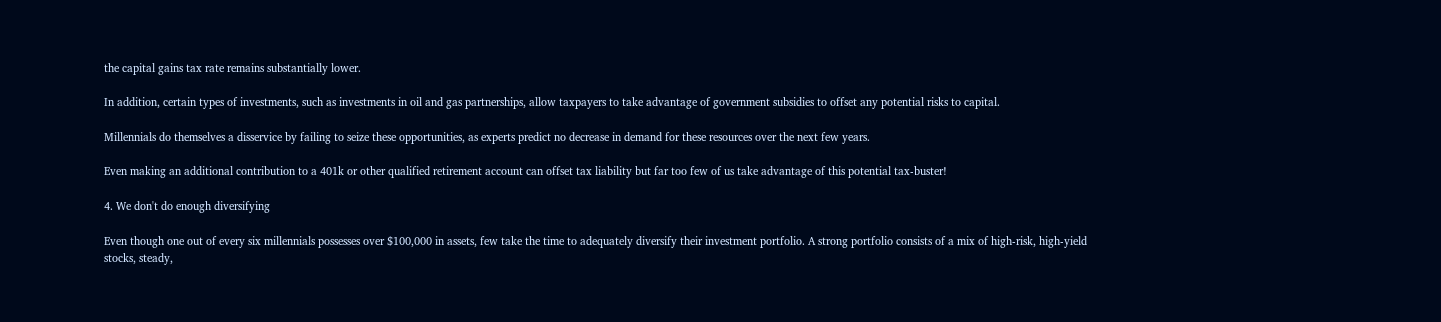the capital gains tax rate remains substantially lower.

In addition, certain types of investments, such as investments in oil and gas partnerships, allow taxpayers to take advantage of government subsidies to offset any potential risks to capital.

Millennials do themselves a disservice by failing to seize these opportunities, as experts predict no decrease in demand for these resources over the next few years.

Even making an additional contribution to a 401k or other qualified retirement account can offset tax liability but far too few of us take advantage of this potential tax-buster!

4. We don't do enough diversifying

Even though one out of every six millennials possesses over $100,000 in assets, few take the time to adequately diversify their investment portfolio. A strong portfolio consists of a mix of high-risk, high-yield stocks, steady,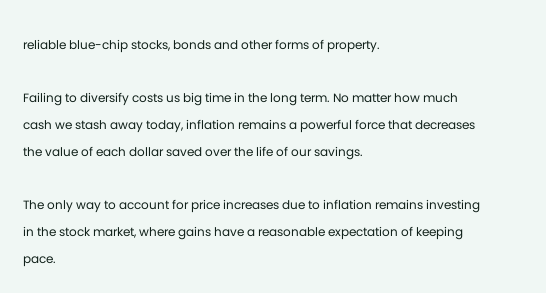reliable blue-chip stocks, bonds and other forms of property.

Failing to diversify costs us big time in the long term. No matter how much cash we stash away today, inflation remains a powerful force that decreases the value of each dollar saved over the life of our savings.

The only way to account for price increases due to inflation remains investing in the stock market, where gains have a reasonable expectation of keeping pace.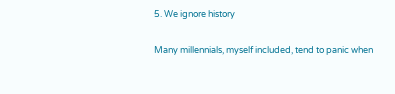5. We ignore history

Many millennials, myself included, tend to panic when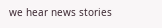we hear news stories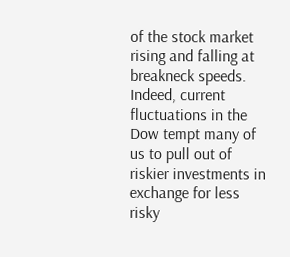of the stock market rising and falling at breakneck speeds. Indeed, current fluctuations in the Dow tempt many of us to pull out of riskier investments in exchange for less risky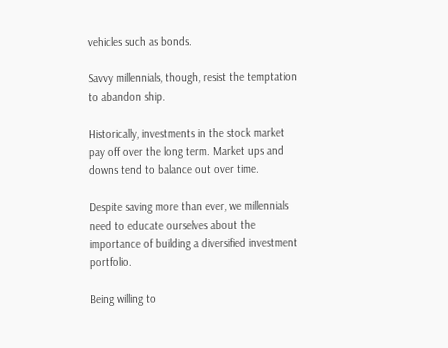vehicles such as bonds.

Savvy millennials, though, resist the temptation to abandon ship.

Historically, investments in the stock market pay off over the long term. Market ups and downs tend to balance out over time.

Despite saving more than ever, we millennials need to educate ourselves about the importance of building a diversified investment portfolio.

Being willing to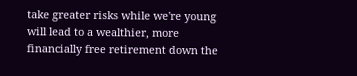take greater risks while we're young will lead to a wealthier, more financially free retirement down the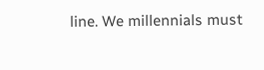line. We millennials must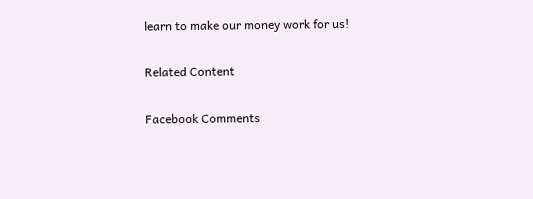learn to make our money work for us!

Related Content

Facebook Comments